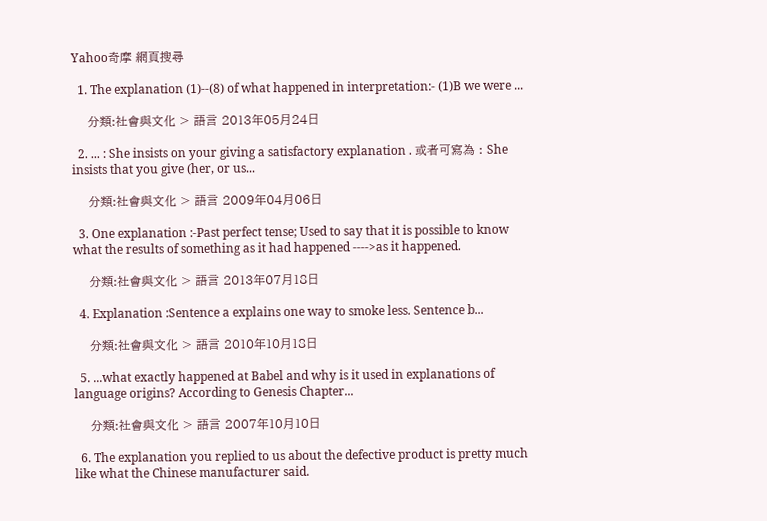Yahoo奇摩 網頁搜尋

  1. The explanation (1)--(8) of what happened in interpretation:- (1)B we were ...

    分類:社會與文化 > 語言 2013年05月24日

  2. ... : She insists on your giving a satisfactory explanation . 或者可寫為 : She insists that you give (her, or us...

    分類:社會與文化 > 語言 2009年04月06日

  3. One explanation :-Past perfect tense; Used to say that it is possible to know what the results of something as it had happened ---->as it happened.

    分類:社會與文化 > 語言 2013年07月18日

  4. Explanation :Sentence a explains one way to smoke less. Sentence b...

    分類:社會與文化 > 語言 2010年10月18日

  5. ...what exactly happened at Babel and why is it used in explanations of language origins? According to Genesis Chapter...

    分類:社會與文化 > 語言 2007年10月10日

  6. The explanation you replied to us about the defective product is pretty much like what the Chinese manufacturer said.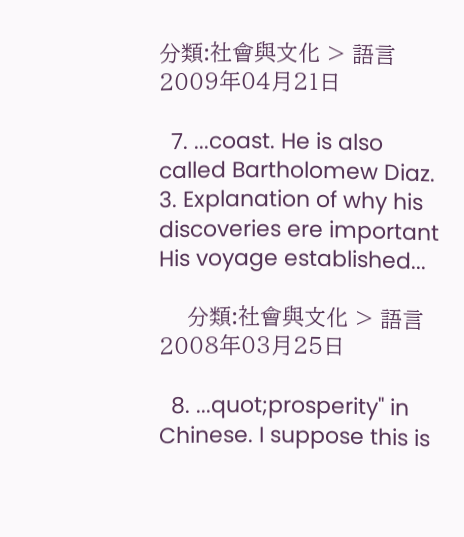分類:社會與文化 > 語言 2009年04月21日

  7. ...coast. He is also called Bartholomew Diaz. 3. Explanation of why his discoveries ere important His voyage established...

    分類:社會與文化 > 語言 2008年03月25日

  8. ...quot;prosperity" in Chinese. I suppose this is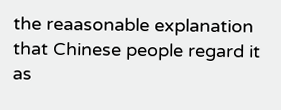the reaasonable explanation that Chinese people regard it as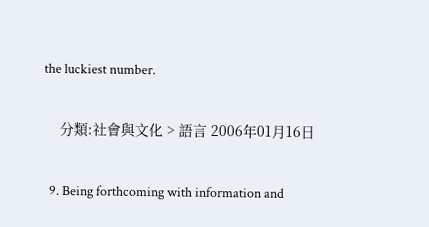the luckiest number.

    分類:社會與文化 > 語言 2006年01月16日

  9. Being forthcoming with information and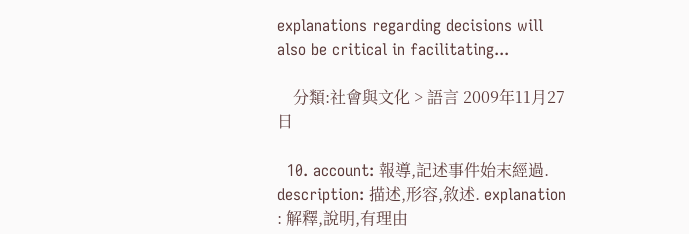explanations regarding decisions will also be critical in facilitating...

    分類:社會與文化 > 語言 2009年11月27日

  10. account: 報導,記述事件始末經過. description: 描述,形容,敘述. explanation : 解釋,說明,有理由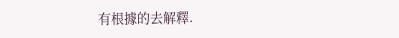有根據的去解釋.